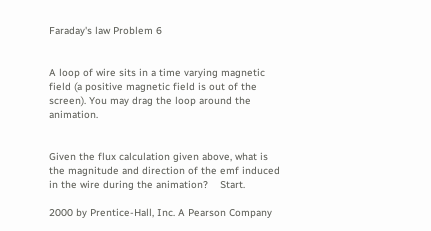Faraday's law Problem 6


A loop of wire sits in a time varying magnetic field (a positive magnetic field is out of the screen). You may drag the loop around the animation.


Given the flux calculation given above, what is the magnitude and direction of the emf induced in the wire during the animation?    Start.

2000 by Prentice-Hall, Inc. A Pearson Company